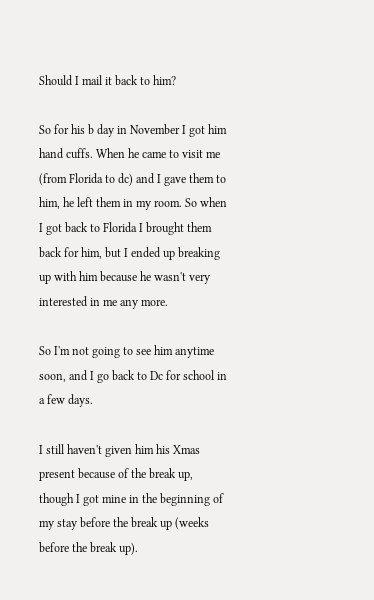Should I mail it back to him?

So for his b day in November I got him hand cuffs. When he came to visit me (from Florida to dc) and I gave them to him, he left them in my room. So when I got back to Florida I brought them back for him, but I ended up breaking up with him because he wasn't very interested in me any more.

So I'm not going to see him anytime soon, and I go back to Dc for school in a few days.

I still haven't given him his Xmas present because of the break up, though I got mine in the beginning of my stay before the break up (weeks before the break up).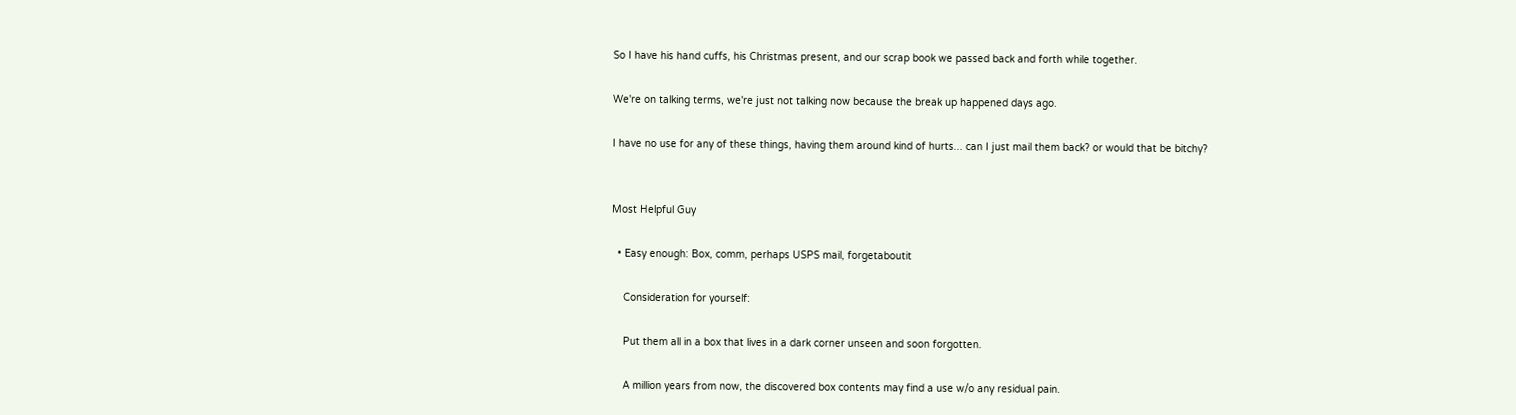So I have his hand cuffs, his Christmas present, and our scrap book we passed back and forth while together.

We're on talking terms, we're just not talking now because the break up happened days ago.

I have no use for any of these things, having them around kind of hurts... can I just mail them back? or would that be bitchy?


Most Helpful Guy

  • Easy enough: Box, comm, perhaps USPS mail, forgetaboutit

    Consideration for yourself:

    Put them all in a box that lives in a dark corner unseen and soon forgotten.

    A million years from now, the discovered box contents may find a use w/o any residual pain.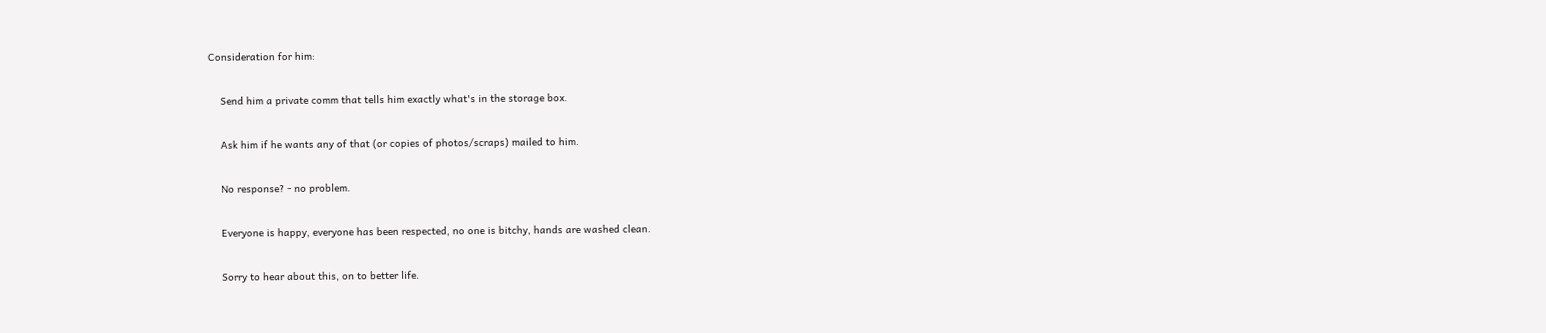Consideration for him:

    Send him a private comm that tells him exactly what's in the storage box.

    Ask him if he wants any of that (or copies of photos/scraps) mailed to him.

    No response? - no problem.

    Everyone is happy, everyone has been respected, no one is bitchy, hands are washed clean.

    Sorry to hear about this, on to better life.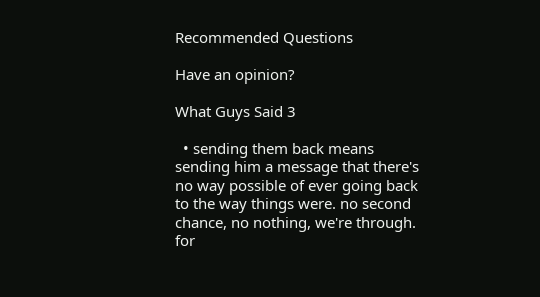Recommended Questions

Have an opinion?

What Guys Said 3

  • sending them back means sending him a message that there's no way possible of ever going back to the way things were. no second chance, no nothing, we're through. for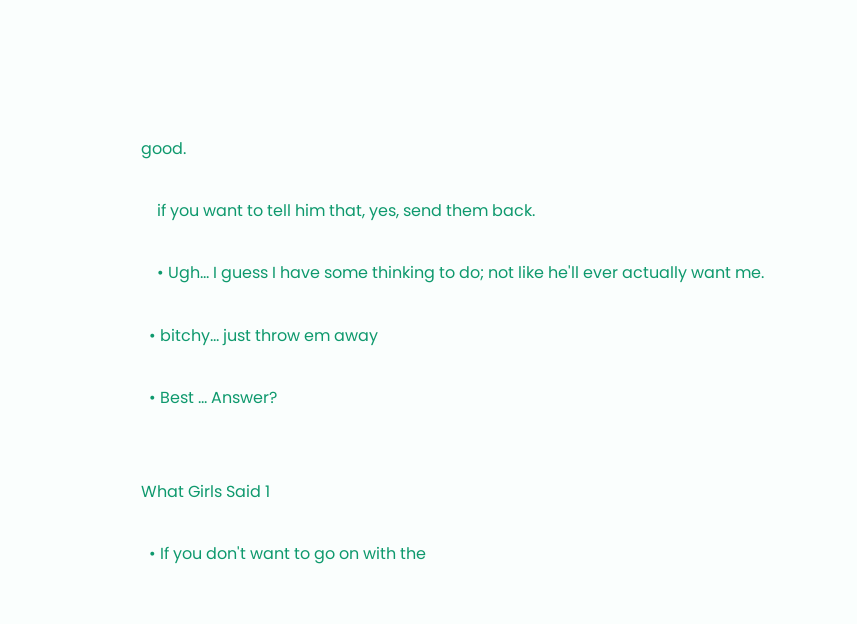good.

    if you want to tell him that, yes, send them back.

    • Ugh... I guess I have some thinking to do; not like he'll ever actually want me.

  • bitchy... just throw em away

  • Best ... Answer?


What Girls Said 1

  • If you don't want to go on with the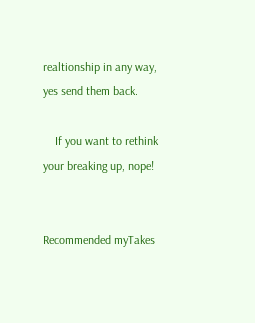realtionship in any way, yes send them back.

    If you want to rethink your breaking up, nope!


Recommended myTakes